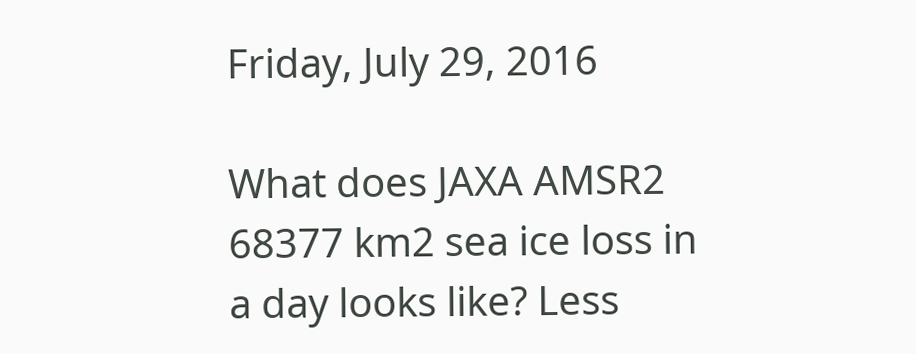Friday, July 29, 2016

What does JAXA AMSR2 68377 km2 sea ice loss in a day looks like? Less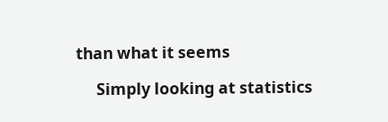than what it seems

     Simply looking at statistics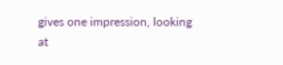gives one impression, looking at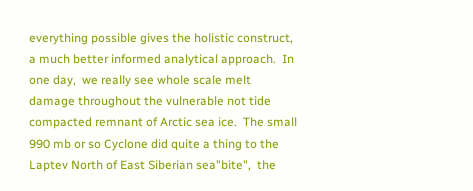everything possible gives the holistic construct, a much better informed analytical approach.  In one day,  we really see whole scale melt damage throughout the vulnerable not tide compacted remnant of Arctic sea ice.  The small 990 mb or so Cyclone did quite a thing to the Laptev North of East Siberian sea"bite",  the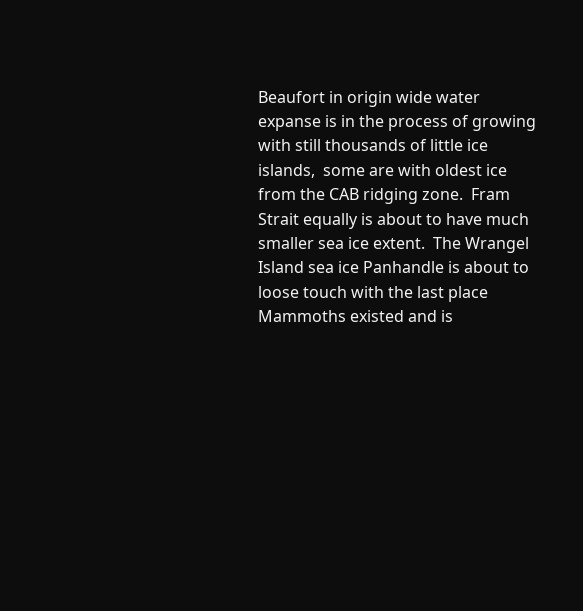Beaufort in origin wide water  expanse is in the process of growing with still thousands of little ice islands,  some are with oldest ice from the CAB ridging zone.  Fram Strait equally is about to have much smaller sea ice extent.  The Wrangel Island sea ice Panhandle is about to loose touch with the last place Mammoths existed and is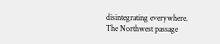disintegrating everywhere.    The Northwest passage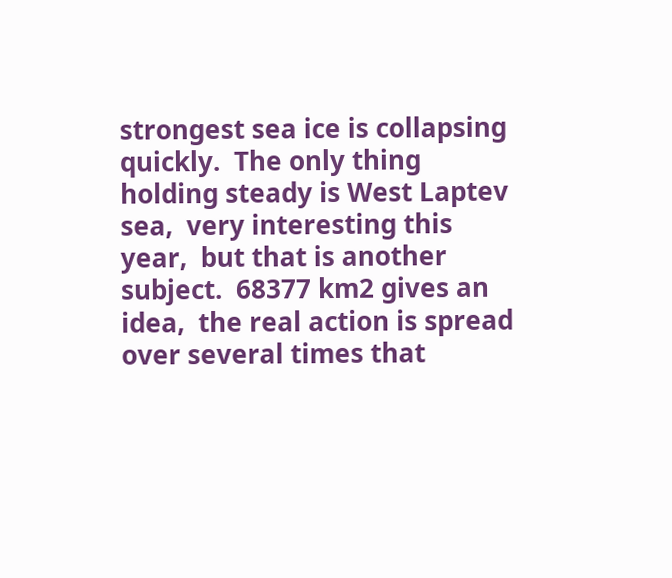strongest sea ice is collapsing quickly.  The only thing holding steady is West Laptev sea,  very interesting this year,  but that is another subject.  68377 km2 gives an idea,  the real action is spread over several times that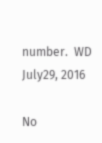number.  WD July29, 2016

No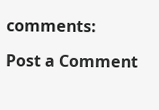comments:

Post a Comment